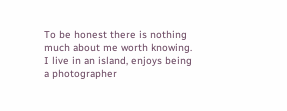To be honest there is nothing much about me worth knowing. I live in an island, enjoys being a photographer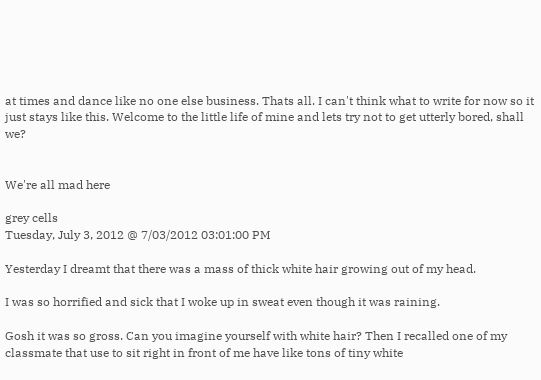at times and dance like no one else business. Thats all. I can't think what to write for now so it just stays like this. Welcome to the little life of mine and lets try not to get utterly bored, shall we?


We're all mad here

grey cells
Tuesday, July 3, 2012 @ 7/03/2012 03:01:00 PM

Yesterday I dreamt that there was a mass of thick white hair growing out of my head.

I was so horrified and sick that I woke up in sweat even though it was raining.

Gosh it was so gross. Can you imagine yourself with white hair? Then I recalled one of my classmate that use to sit right in front of me have like tons of tiny white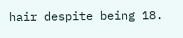hair despite being 18.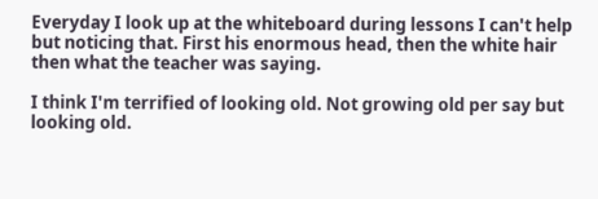Everyday I look up at the whiteboard during lessons I can't help but noticing that. First his enormous head, then the white hair then what the teacher was saying.

I think I'm terrified of looking old. Not growing old per say but looking old.